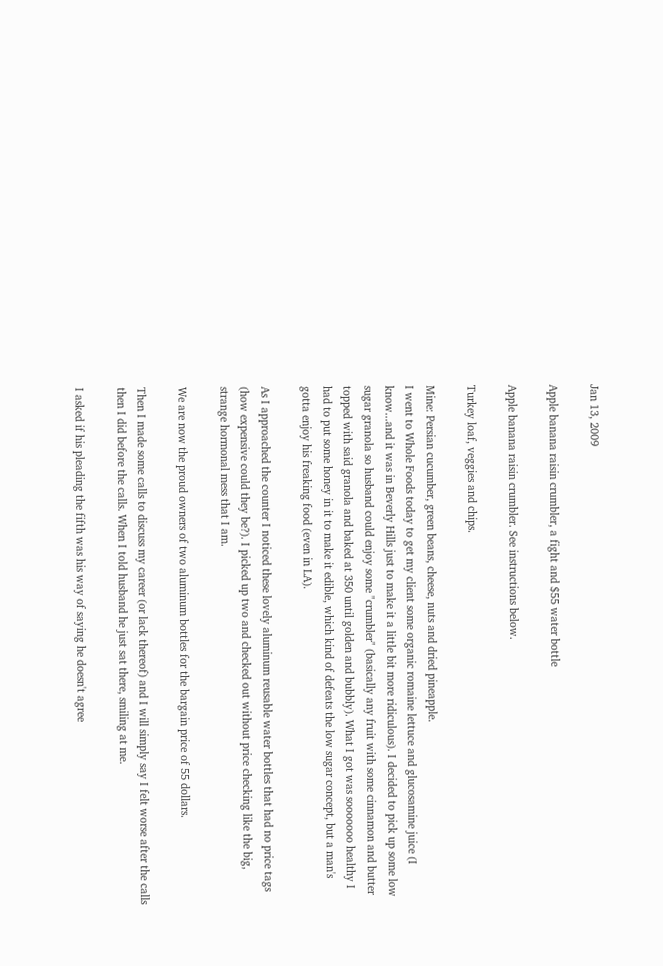Jan 13, 2009

Apple banana raisin crumbler, a fight and $55 water bottle

Apple banana raisin crumbler. See instructions below.

Turkey loaf, veggies and chips.

Mine: Persian cucumber, green beans, cheese, nuts and dried pineapple.
I went to Whole Foods today to get my client some organic romaine lettuce and glucosamine juice (I know...and it was in Beverly Hills just to make it a little bit more ridiculous). I decided to pick up some low sugar granola so husband could enjoy some "crumbler" (basically any fruit with some cinnamon and butter topped with said granola and baked at 350 until golden and bubbly). What I got was sooooooo healthy I had to put some honey in it to make it edible, which kind of defeats the low sugar concept, but a man's gotta enjoy his freaking food (even in LA).

As I approached the counter I noticed these lovely aluminum reusable water bottles that had no price tags (how expensive could they be?). I picked up two and checked out without price checking like the big, strange hormonal mess that I am.

We are now the proud owners of two aluminum bottles for the bargain price of 55 dollars.

Then I made some calls to discuss my career (or lack thereof) and I will simply say I felt worse after the calls then I did before the calls. When I told husband he just sat there, smiling at me.

I asked if his pleading the fifth was his way of saying he doesn't agree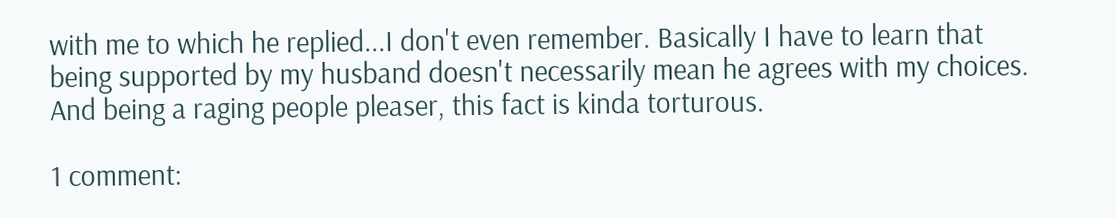with me to which he replied...I don't even remember. Basically I have to learn that being supported by my husband doesn't necessarily mean he agrees with my choices. And being a raging people pleaser, this fact is kinda torturous.

1 comment: